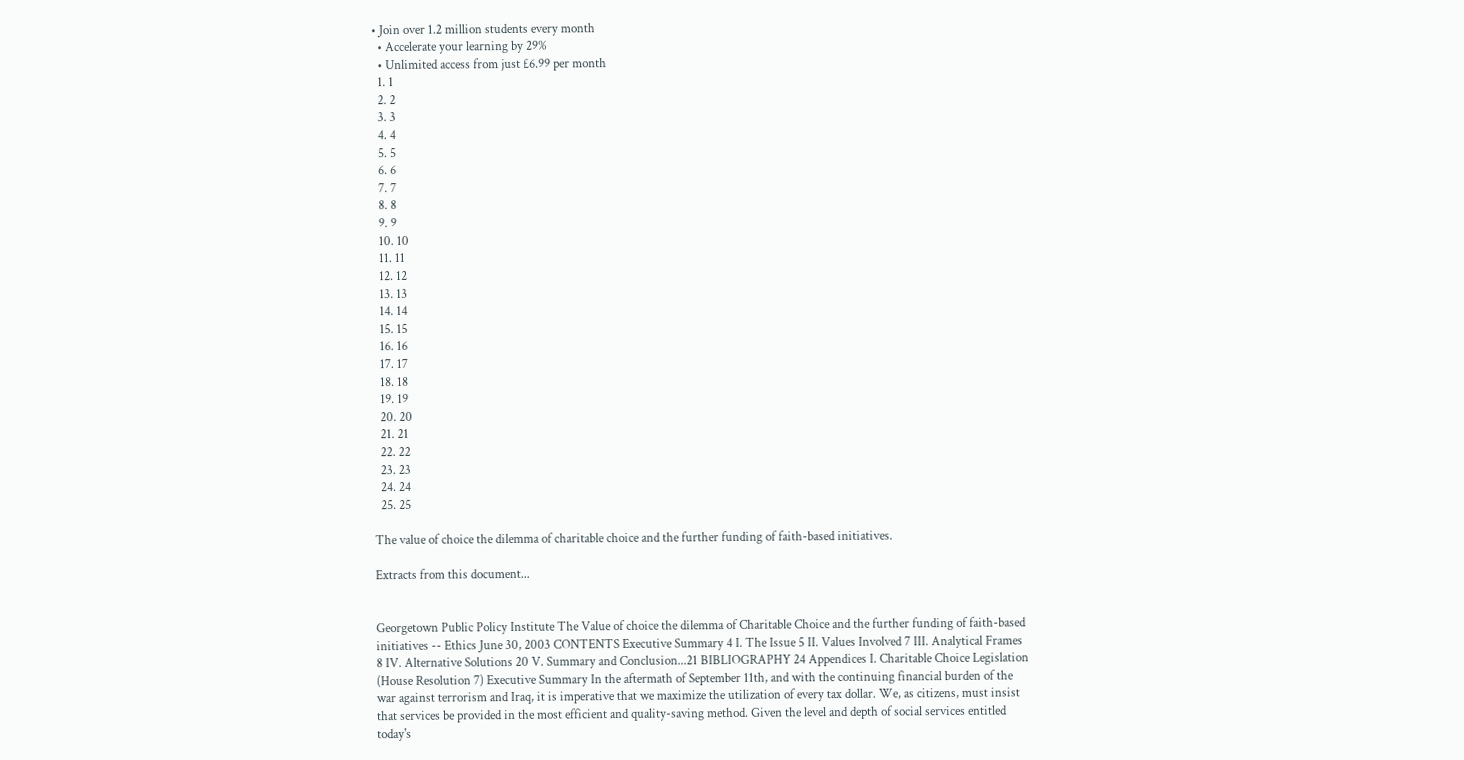• Join over 1.2 million students every month
  • Accelerate your learning by 29%
  • Unlimited access from just £6.99 per month
  1. 1
  2. 2
  3. 3
  4. 4
  5. 5
  6. 6
  7. 7
  8. 8
  9. 9
  10. 10
  11. 11
  12. 12
  13. 13
  14. 14
  15. 15
  16. 16
  17. 17
  18. 18
  19. 19
  20. 20
  21. 21
  22. 22
  23. 23
  24. 24
  25. 25

The value of choice the dilemma of charitable choice and the further funding of faith-based initiatives.

Extracts from this document...


Georgetown Public Policy Institute The Value of choice the dilemma of Charitable Choice and the further funding of faith-based initiatives -- Ethics June 30, 2003 CONTENTS Executive Summary 4 I. The Issue 5 II. Values Involved 7 III. Analytical Frames 8 IV. Alternative Solutions 20 V. Summary and Conclusion...21 BIBLIOGRAPHY 24 Appendices I. Charitable Choice Legislation (House Resolution 7) Executive Summary In the aftermath of September 11th, and with the continuing financial burden of the war against terrorism and Iraq, it is imperative that we maximize the utilization of every tax dollar. We, as citizens, must insist that services be provided in the most efficient and quality-saving method. Given the level and depth of social services entitled today's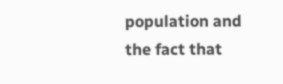population and the fact that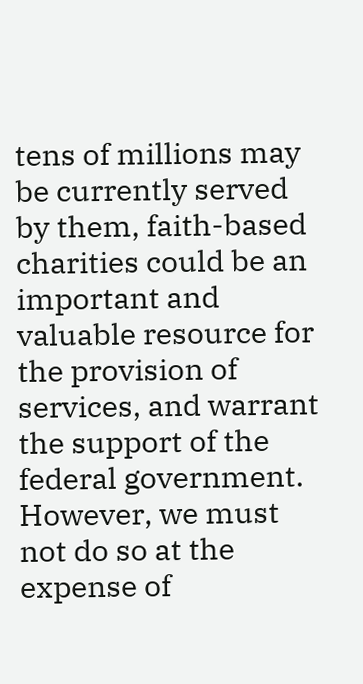tens of millions may be currently served by them, faith-based charities could be an important and valuable resource for the provision of services, and warrant the support of the federal government. However, we must not do so at the expense of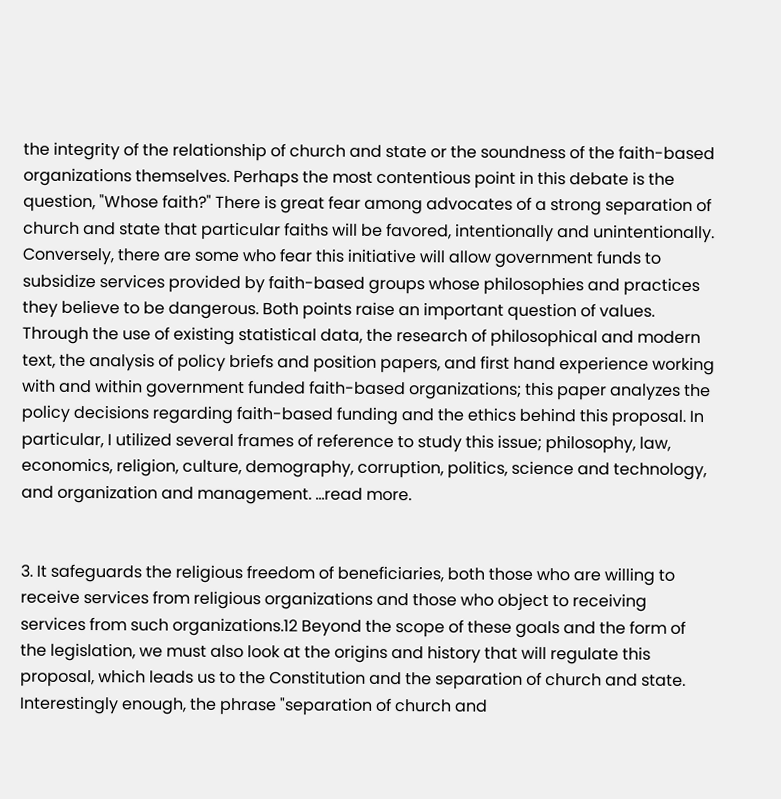the integrity of the relationship of church and state or the soundness of the faith-based organizations themselves. Perhaps the most contentious point in this debate is the question, "Whose faith?" There is great fear among advocates of a strong separation of church and state that particular faiths will be favored, intentionally and unintentionally. Conversely, there are some who fear this initiative will allow government funds to subsidize services provided by faith-based groups whose philosophies and practices they believe to be dangerous. Both points raise an important question of values. Through the use of existing statistical data, the research of philosophical and modern text, the analysis of policy briefs and position papers, and first hand experience working with and within government funded faith-based organizations; this paper analyzes the policy decisions regarding faith-based funding and the ethics behind this proposal. In particular, I utilized several frames of reference to study this issue; philosophy, law, economics, religion, culture, demography, corruption, politics, science and technology, and organization and management. ...read more.


3. It safeguards the religious freedom of beneficiaries, both those who are willing to receive services from religious organizations and those who object to receiving services from such organizations.12 Beyond the scope of these goals and the form of the legislation, we must also look at the origins and history that will regulate this proposal, which leads us to the Constitution and the separation of church and state. Interestingly enough, the phrase "separation of church and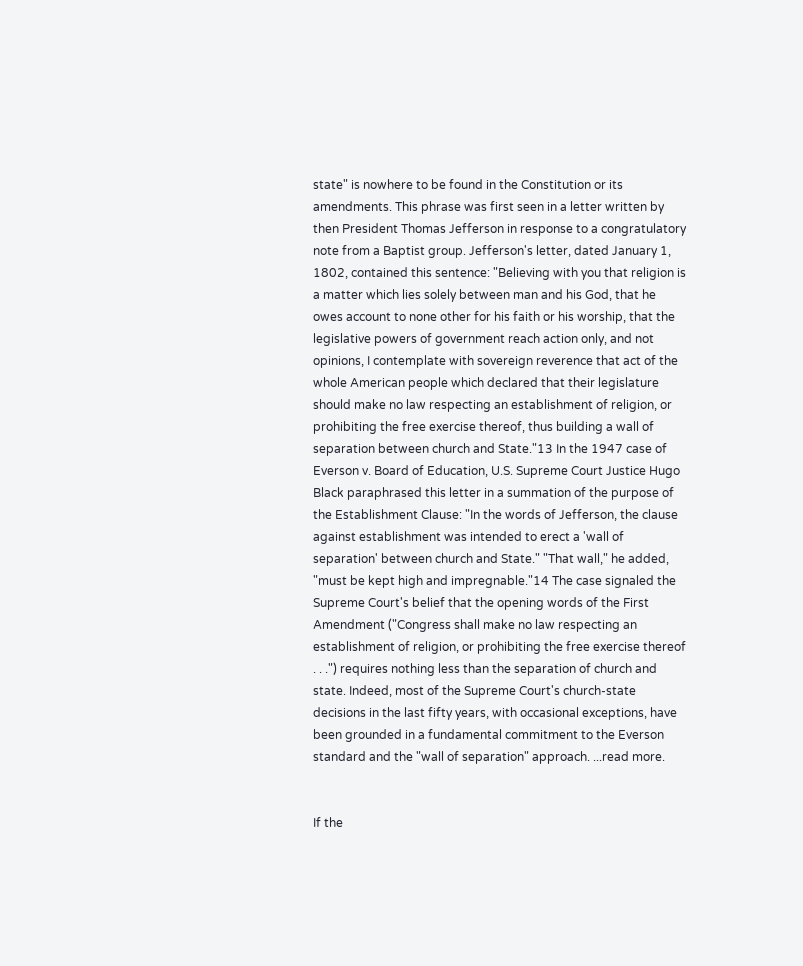state" is nowhere to be found in the Constitution or its amendments. This phrase was first seen in a letter written by then President Thomas Jefferson in response to a congratulatory note from a Baptist group. Jefferson's letter, dated January 1, 1802, contained this sentence: "Believing with you that religion is a matter which lies solely between man and his God, that he owes account to none other for his faith or his worship, that the legislative powers of government reach action only, and not opinions, I contemplate with sovereign reverence that act of the whole American people which declared that their legislature should make no law respecting an establishment of religion, or prohibiting the free exercise thereof, thus building a wall of separation between church and State."13 In the 1947 case of Everson v. Board of Education, U.S. Supreme Court Justice Hugo Black paraphrased this letter in a summation of the purpose of the Establishment Clause: "In the words of Jefferson, the clause against establishment was intended to erect a 'wall of separation' between church and State." "That wall," he added, "must be kept high and impregnable."14 The case signaled the Supreme Court's belief that the opening words of the First Amendment ("Congress shall make no law respecting an establishment of religion, or prohibiting the free exercise thereof . . .") requires nothing less than the separation of church and state. Indeed, most of the Supreme Court's church-state decisions in the last fifty years, with occasional exceptions, have been grounded in a fundamental commitment to the Everson standard and the "wall of separation" approach. ...read more.


If the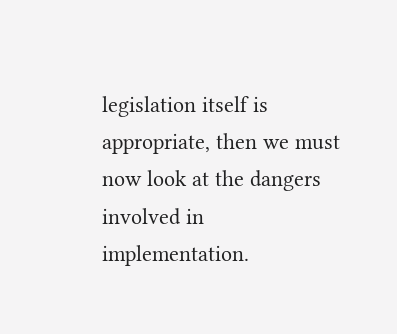legislation itself is appropriate, then we must now look at the dangers involved in implementation.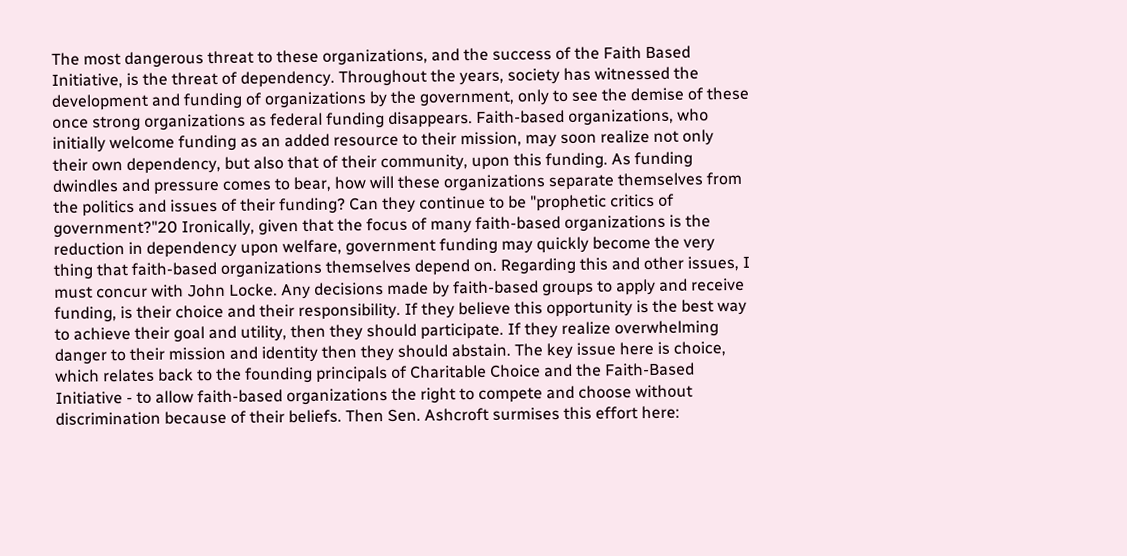The most dangerous threat to these organizations, and the success of the Faith Based Initiative, is the threat of dependency. Throughout the years, society has witnessed the development and funding of organizations by the government, only to see the demise of these once strong organizations as federal funding disappears. Faith-based organizations, who initially welcome funding as an added resource to their mission, may soon realize not only their own dependency, but also that of their community, upon this funding. As funding dwindles and pressure comes to bear, how will these organizations separate themselves from the politics and issues of their funding? Can they continue to be "prophetic critics of government?"20 Ironically, given that the focus of many faith-based organizations is the reduction in dependency upon welfare, government funding may quickly become the very thing that faith-based organizations themselves depend on. Regarding this and other issues, I must concur with John Locke. Any decisions made by faith-based groups to apply and receive funding, is their choice and their responsibility. If they believe this opportunity is the best way to achieve their goal and utility, then they should participate. If they realize overwhelming danger to their mission and identity then they should abstain. The key issue here is choice, which relates back to the founding principals of Charitable Choice and the Faith-Based Initiative - to allow faith-based organizations the right to compete and choose without discrimination because of their beliefs. Then Sen. Ashcroft surmises this effort here: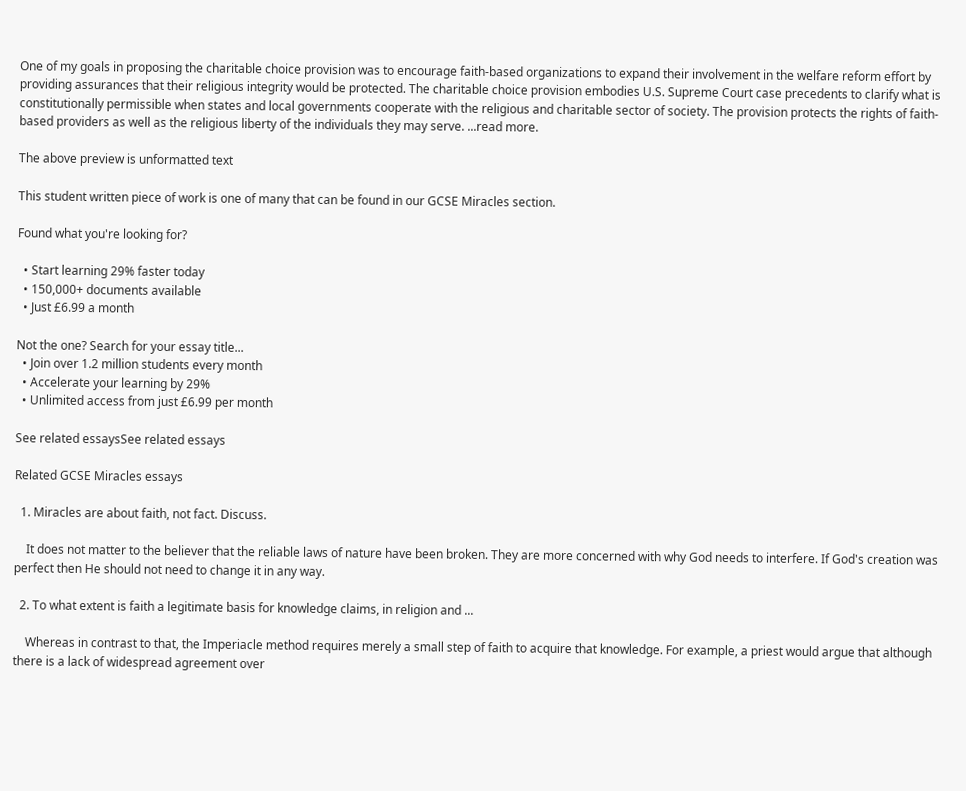One of my goals in proposing the charitable choice provision was to encourage faith-based organizations to expand their involvement in the welfare reform effort by providing assurances that their religious integrity would be protected. The charitable choice provision embodies U.S. Supreme Court case precedents to clarify what is constitutionally permissible when states and local governments cooperate with the religious and charitable sector of society. The provision protects the rights of faith-based providers as well as the religious liberty of the individuals they may serve. ...read more.

The above preview is unformatted text

This student written piece of work is one of many that can be found in our GCSE Miracles section.

Found what you're looking for?

  • Start learning 29% faster today
  • 150,000+ documents available
  • Just £6.99 a month

Not the one? Search for your essay title...
  • Join over 1.2 million students every month
  • Accelerate your learning by 29%
  • Unlimited access from just £6.99 per month

See related essaysSee related essays

Related GCSE Miracles essays

  1. Miracles are about faith, not fact. Discuss.

    It does not matter to the believer that the reliable laws of nature have been broken. They are more concerned with why God needs to interfere. If God's creation was perfect then He should not need to change it in any way.

  2. To what extent is faith a legitimate basis for knowledge claims, in religion and ...

    Whereas in contrast to that, the Imperiacle method requires merely a small step of faith to acquire that knowledge. For example, a priest would argue that although there is a lack of widespread agreement over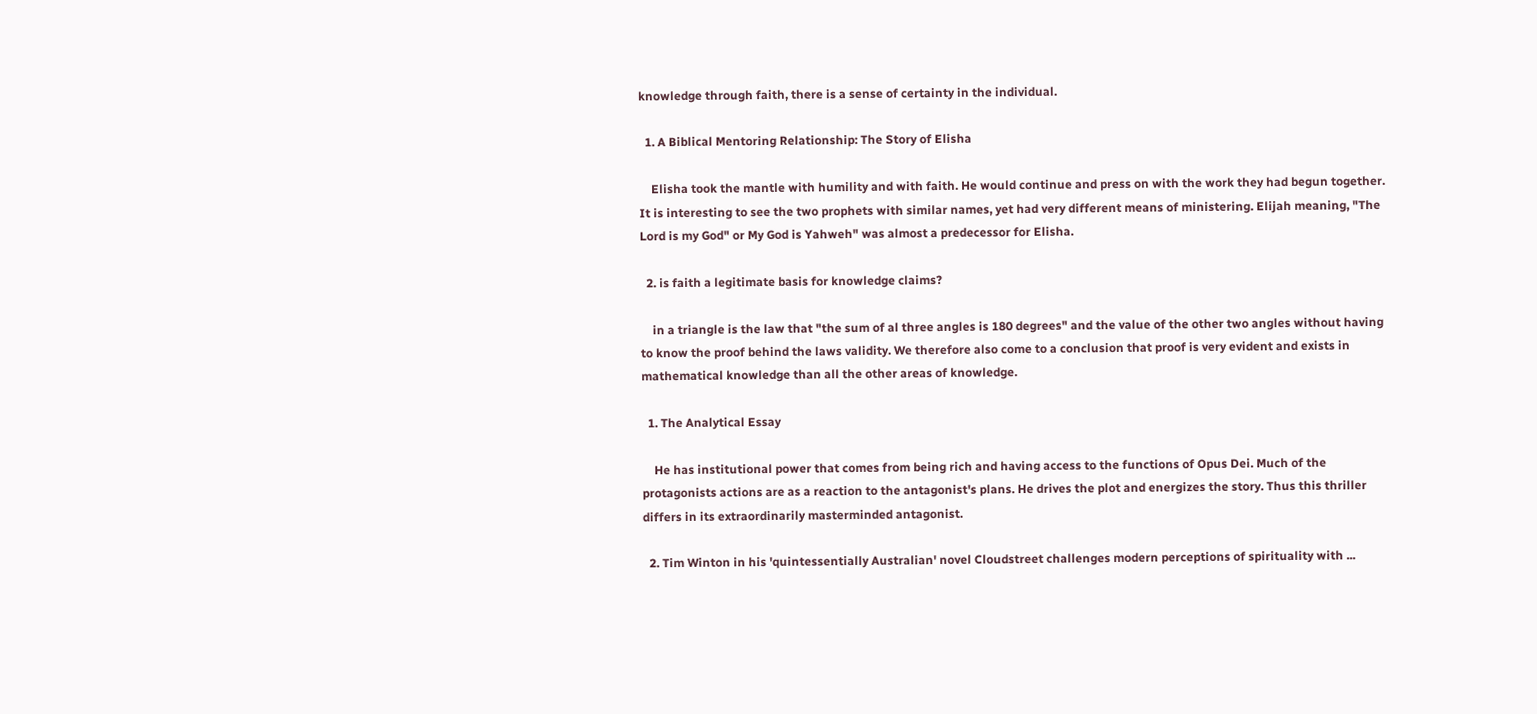knowledge through faith, there is a sense of certainty in the individual.

  1. A Biblical Mentoring Relationship: The Story of Elisha

    Elisha took the mantle with humility and with faith. He would continue and press on with the work they had begun together. It is interesting to see the two prophets with similar names, yet had very different means of ministering. Elijah meaning, "The Lord is my God" or My God is Yahweh" was almost a predecessor for Elisha.

  2. is faith a legitimate basis for knowledge claims?

    in a triangle is the law that "the sum of al three angles is 180 degrees" and the value of the other two angles without having to know the proof behind the laws validity. We therefore also come to a conclusion that proof is very evident and exists in mathematical knowledge than all the other areas of knowledge.

  1. The Analytical Essay

    He has institutional power that comes from being rich and having access to the functions of Opus Dei. Much of the protagonists actions are as a reaction to the antagonist's plans. He drives the plot and energizes the story. Thus this thriller differs in its extraordinarily masterminded antagonist.

  2. Tim Winton in his 'quintessentially Australian' novel Cloudstreet challenges modern perceptions of spirituality with ...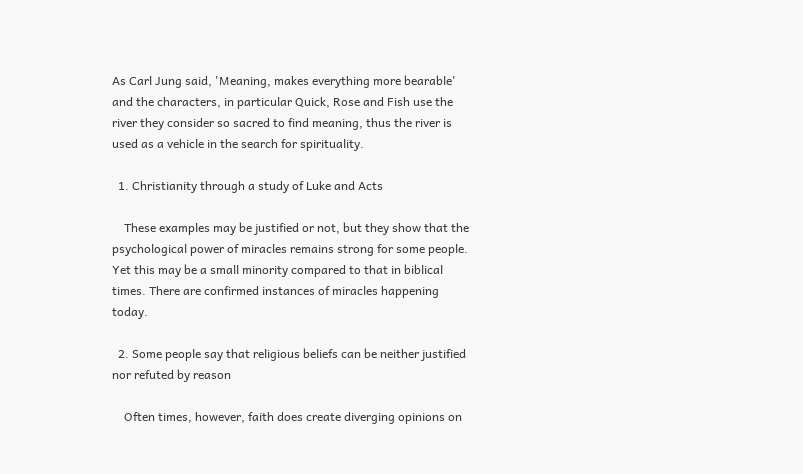As Carl Jung said, 'Meaning, makes everything more bearable' and the characters, in particular Quick, Rose and Fish use the river they consider so sacred to find meaning, thus the river is used as a vehicle in the search for spirituality.

  1. Christianity through a study of Luke and Acts

    These examples may be justified or not, but they show that the psychological power of miracles remains strong for some people. Yet this may be a small minority compared to that in biblical times. There are confirmed instances of miracles happening today.

  2. Some people say that religious beliefs can be neither justified nor refuted by reason

    Often times, however, faith does create diverging opinions on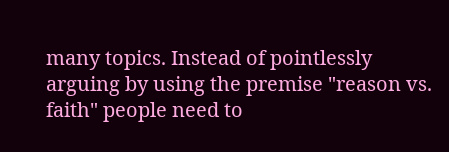many topics. Instead of pointlessly arguing by using the premise "reason vs. faith" people need to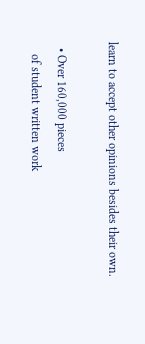learn to accept other opinions besides their own.

  • Over 160,000 pieces
    of student written work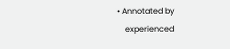• Annotated by
    experienced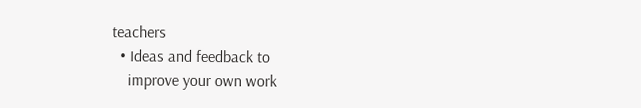teachers
  • Ideas and feedback to
    improve your own work